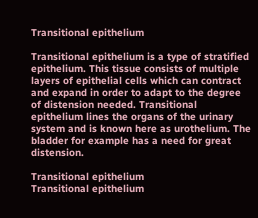Transitional epithelium

Transitional epithelium is a type of stratified epithelium. This tissue consists of multiple layers of epithelial cells which can contract and expand in order to adapt to the degree of distension needed. Transitional epithelium lines the organs of the urinary system and is known here as urothelium. The bladder for example has a need for great distension.

Transitional epithelium
Transitional epithelium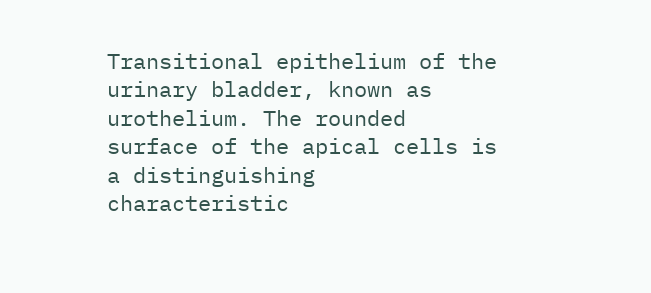Transitional epithelium of the urinary bladder, known as urothelium. The rounded surface of the apical cells is a distinguishing characteristic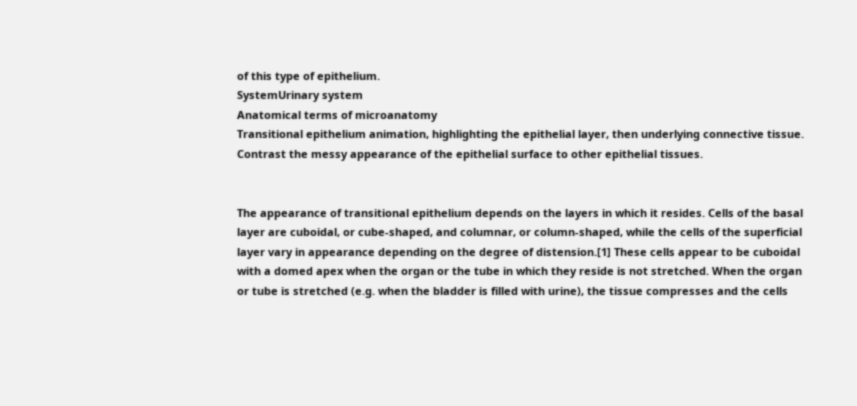of this type of epithelium.
SystemUrinary system
Anatomical terms of microanatomy
Transitional epithelium animation, highlighting the epithelial layer, then underlying connective tissue. Contrast the messy appearance of the epithelial surface to other epithelial tissues.


The appearance of transitional epithelium depends on the layers in which it resides. Cells of the basal layer are cuboidal, or cube-shaped, and columnar, or column-shaped, while the cells of the superficial layer vary in appearance depending on the degree of distension.[1] These cells appear to be cuboidal with a domed apex when the organ or the tube in which they reside is not stretched. When the organ or tube is stretched (e.g. when the bladder is filled with urine), the tissue compresses and the cells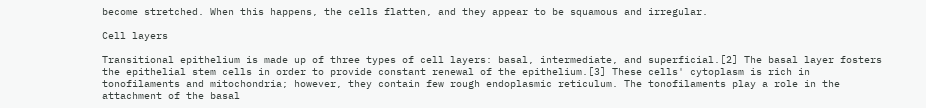become stretched. When this happens, the cells flatten, and they appear to be squamous and irregular.

Cell layers

Transitional epithelium is made up of three types of cell layers: basal, intermediate, and superficial.[2] The basal layer fosters the epithelial stem cells in order to provide constant renewal of the epithelium.[3] These cells' cytoplasm is rich in tonofilaments and mitochondria; however, they contain few rough endoplasmic reticulum. The tonofilaments play a role in the attachment of the basal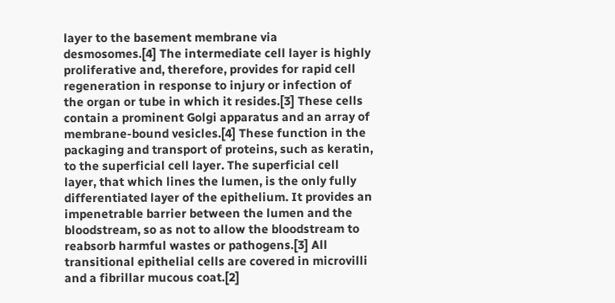layer to the basement membrane via desmosomes.[4] The intermediate cell layer is highly proliferative and, therefore, provides for rapid cell regeneration in response to injury or infection of the organ or tube in which it resides.[3] These cells contain a prominent Golgi apparatus and an array of membrane-bound vesicles.[4] These function in the packaging and transport of proteins, such as keratin, to the superficial cell layer. The superficial cell layer, that which lines the lumen, is the only fully differentiated layer of the epithelium. It provides an impenetrable barrier between the lumen and the bloodstream, so as not to allow the bloodstream to reabsorb harmful wastes or pathogens.[3] All transitional epithelial cells are covered in microvilli and a fibrillar mucous coat.[2]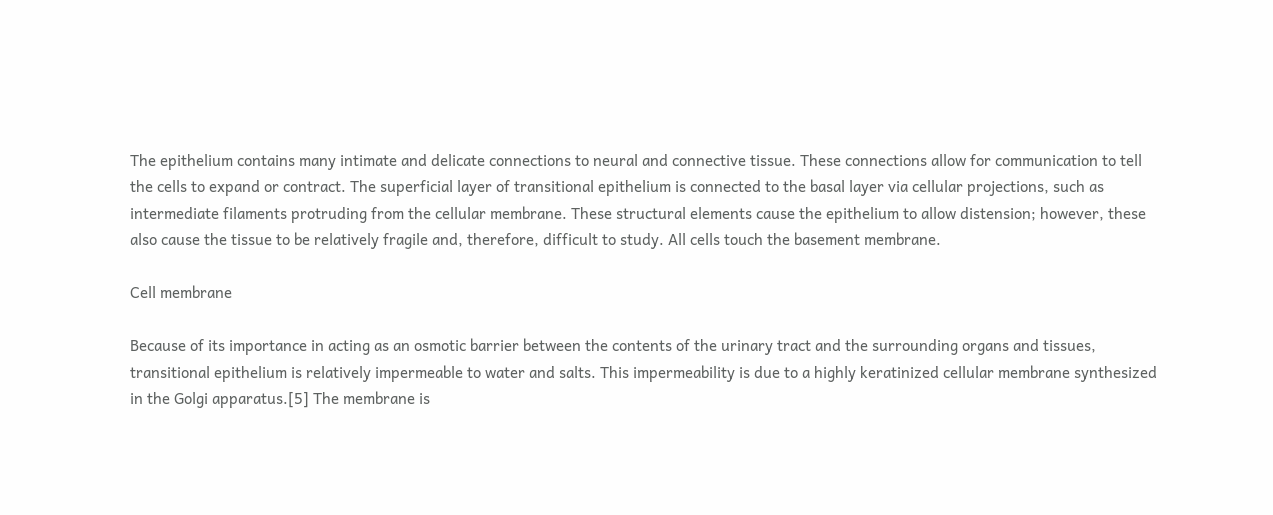The epithelium contains many intimate and delicate connections to neural and connective tissue. These connections allow for communication to tell the cells to expand or contract. The superficial layer of transitional epithelium is connected to the basal layer via cellular projections, such as intermediate filaments protruding from the cellular membrane. These structural elements cause the epithelium to allow distension; however, these also cause the tissue to be relatively fragile and, therefore, difficult to study. All cells touch the basement membrane.

Cell membrane

Because of its importance in acting as an osmotic barrier between the contents of the urinary tract and the surrounding organs and tissues, transitional epithelium is relatively impermeable to water and salts. This impermeability is due to a highly keratinized cellular membrane synthesized in the Golgi apparatus.[5] The membrane is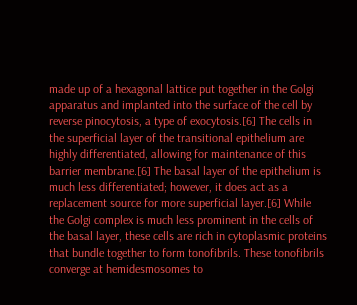made up of a hexagonal lattice put together in the Golgi apparatus and implanted into the surface of the cell by reverse pinocytosis, a type of exocytosis.[6] The cells in the superficial layer of the transitional epithelium are highly differentiated, allowing for maintenance of this barrier membrane.[6] The basal layer of the epithelium is much less differentiated; however, it does act as a replacement source for more superficial layer.[6] While the Golgi complex is much less prominent in the cells of the basal layer, these cells are rich in cytoplasmic proteins that bundle together to form tonofibrils. These tonofibrils converge at hemidesmosomes to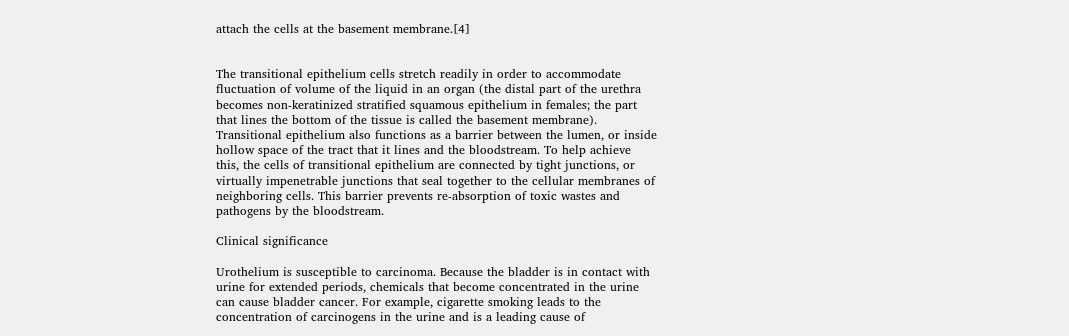attach the cells at the basement membrane.[4]


The transitional epithelium cells stretch readily in order to accommodate fluctuation of volume of the liquid in an organ (the distal part of the urethra becomes non-keratinized stratified squamous epithelium in females; the part that lines the bottom of the tissue is called the basement membrane). Transitional epithelium also functions as a barrier between the lumen, or inside hollow space of the tract that it lines and the bloodstream. To help achieve this, the cells of transitional epithelium are connected by tight junctions, or virtually impenetrable junctions that seal together to the cellular membranes of neighboring cells. This barrier prevents re-absorption of toxic wastes and pathogens by the bloodstream.

Clinical significance

Urothelium is susceptible to carcinoma. Because the bladder is in contact with urine for extended periods, chemicals that become concentrated in the urine can cause bladder cancer. For example, cigarette smoking leads to the concentration of carcinogens in the urine and is a leading cause of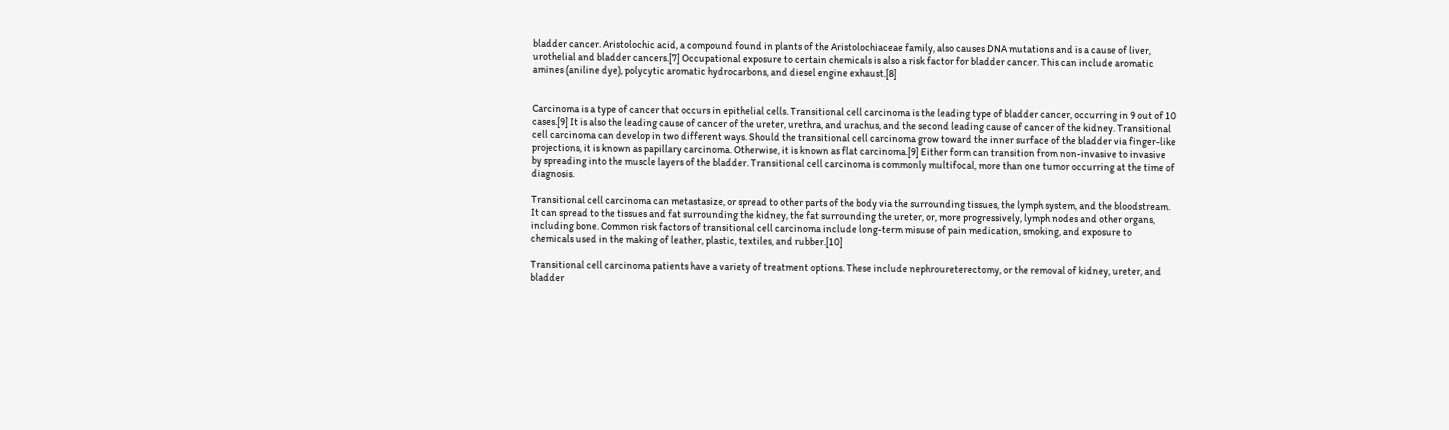bladder cancer. Aristolochic acid, a compound found in plants of the Aristolochiaceae family, also causes DNA mutations and is a cause of liver, urothelial and bladder cancers.[7] Occupational exposure to certain chemicals is also a risk factor for bladder cancer. This can include aromatic amines (aniline dye), polycytic aromatic hydrocarbons, and diesel engine exhaust.[8]


Carcinoma is a type of cancer that occurs in epithelial cells. Transitional cell carcinoma is the leading type of bladder cancer, occurring in 9 out of 10 cases.[9] It is also the leading cause of cancer of the ureter, urethra, and urachus, and the second leading cause of cancer of the kidney. Transitional cell carcinoma can develop in two different ways. Should the transitional cell carcinoma grow toward the inner surface of the bladder via finger-like projections, it is known as papillary carcinoma. Otherwise, it is known as flat carcinoma.[9] Either form can transition from non-invasive to invasive by spreading into the muscle layers of the bladder. Transitional cell carcinoma is commonly multifocal, more than one tumor occurring at the time of diagnosis.

Transitional cell carcinoma can metastasize, or spread to other parts of the body via the surrounding tissues, the lymph system, and the bloodstream. It can spread to the tissues and fat surrounding the kidney, the fat surrounding the ureter, or, more progressively, lymph nodes and other organs, including bone. Common risk factors of transitional cell carcinoma include long-term misuse of pain medication, smoking, and exposure to chemicals used in the making of leather, plastic, textiles, and rubber.[10]

Transitional cell carcinoma patients have a variety of treatment options. These include nephroureterectomy, or the removal of kidney, ureter, and bladder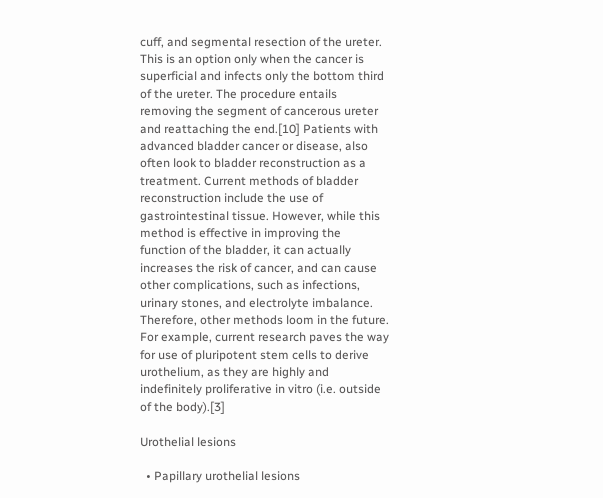cuff, and segmental resection of the ureter. This is an option only when the cancer is superficial and infects only the bottom third of the ureter. The procedure entails removing the segment of cancerous ureter and reattaching the end.[10] Patients with advanced bladder cancer or disease, also often look to bladder reconstruction as a treatment. Current methods of bladder reconstruction include the use of gastrointestinal tissue. However, while this method is effective in improving the function of the bladder, it can actually increases the risk of cancer, and can cause other complications, such as infections, urinary stones, and electrolyte imbalance. Therefore, other methods loom in the future. For example, current research paves the way for use of pluripotent stem cells to derive urothelium, as they are highly and indefinitely proliferative in vitro (i.e. outside of the body).[3]

Urothelial lesions

  • Papillary urothelial lesions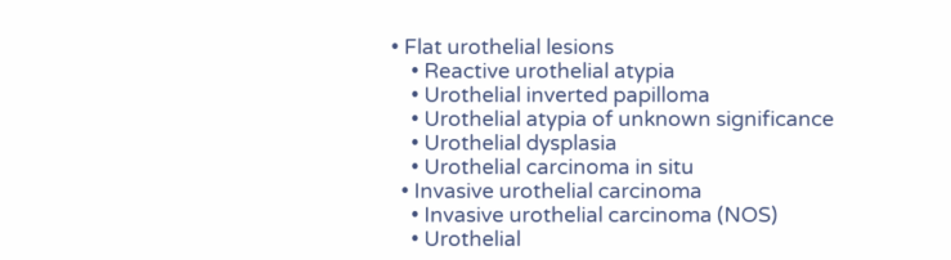• Flat urothelial lesions
    • Reactive urothelial atypia
    • Urothelial inverted papilloma
    • Urothelial atypia of unknown significance
    • Urothelial dysplasia
    • Urothelial carcinoma in situ
  • Invasive urothelial carcinoma
    • Invasive urothelial carcinoma (NOS)
    • Urothelial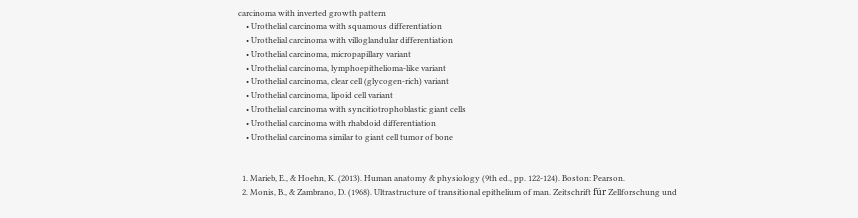carcinoma with inverted growth pattern
    • Urothelial carcinoma with squamous differentiation
    • Urothelial carcinoma with villoglandular differentiation
    • Urothelial carcinoma, micropapillary variant
    • Urothelial carcinoma, lymphoepithelioma-like variant
    • Urothelial carcinoma, clear cell (glycogen-rich) variant
    • Urothelial carcinoma, lipoid cell variant
    • Urothelial carcinoma with syncitiotrophoblastic giant cells
    • Urothelial carcinoma with rhabdoid differentiation
    • Urothelial carcinoma similar to giant cell tumor of bone


  1. Marieb, E., & Hoehn, K. (2013). Human anatomy & physiology (9th ed., pp. 122-124). Boston: Pearson.
  2. Monis, B., & Zambrano, D. (1968). Ultrastructure of transitional epithelium of man. Zeitschrift für Zellforschung und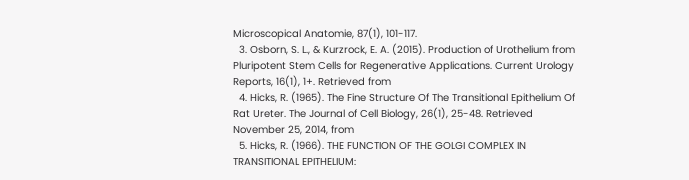Microscopical Anatomie, 87(1), 101-117.
  3. Osborn, S. L., & Kurzrock, E. A. (2015). Production of Urothelium from Pluripotent Stem Cells for Regenerative Applications. Current Urology Reports, 16(1), 1+. Retrieved from
  4. Hicks, R. (1965). The Fine Structure Of The Transitional Epithelium Of Rat Ureter. The Journal of Cell Biology, 26(1), 25-48. Retrieved November 25, 2014, from
  5. Hicks, R. (1966). THE FUNCTION OF THE GOLGI COMPLEX IN TRANSITIONAL EPITHELIUM: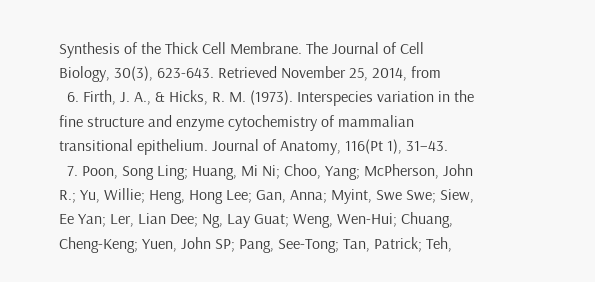Synthesis of the Thick Cell Membrane. The Journal of Cell Biology, 30(3), 623-643. Retrieved November 25, 2014, from
  6. Firth, J. A., & Hicks, R. M. (1973). Interspecies variation in the fine structure and enzyme cytochemistry of mammalian transitional epithelium. Journal of Anatomy, 116(Pt 1), 31–43.
  7. Poon, Song Ling; Huang, Mi Ni; Choo, Yang; McPherson, John R.; Yu, Willie; Heng, Hong Lee; Gan, Anna; Myint, Swe Swe; Siew, Ee Yan; Ler, Lian Dee; Ng, Lay Guat; Weng, Wen-Hui; Chuang, Cheng-Keng; Yuen, John SP; Pang, See-Tong; Tan, Patrick; Teh,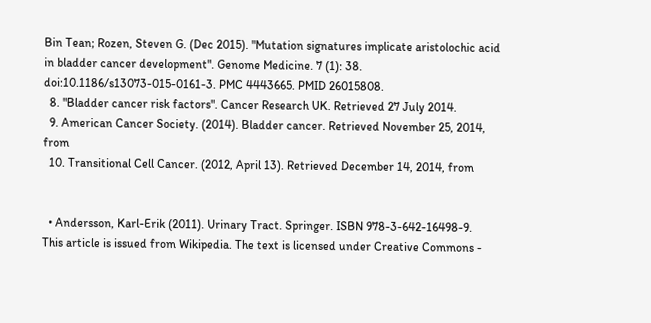Bin Tean; Rozen, Steven G. (Dec 2015). "Mutation signatures implicate aristolochic acid in bladder cancer development". Genome Medicine. 7 (1): 38. doi:10.1186/s13073-015-0161-3. PMC 4443665. PMID 26015808.
  8. "Bladder cancer risk factors". Cancer Research UK. Retrieved 27 July 2014.
  9. American Cancer Society. (2014). Bladder cancer. Retrieved November 25, 2014, from
  10. Transitional Cell Cancer. (2012, April 13). Retrieved December 14, 2014, from


  • Andersson, Karl-Erik (2011). Urinary Tract. Springer. ISBN 978-3-642-16498-9.
This article is issued from Wikipedia. The text is licensed under Creative Commons -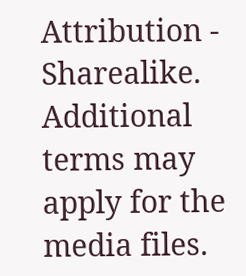Attribution - Sharealike. Additional terms may apply for the media files.